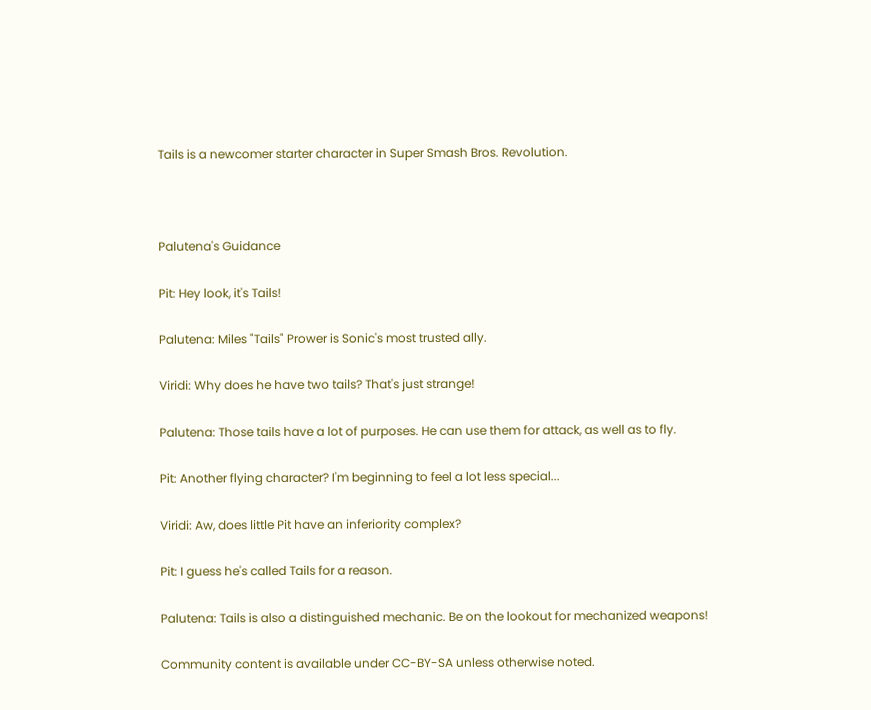Tails is a newcomer starter character in Super Smash Bros. Revolution.



Palutena's Guidance

Pit: Hey look, it's Tails!

Palutena: Miles "Tails" Prower is Sonic's most trusted ally.

Viridi: Why does he have two tails? That's just strange!

Palutena: Those tails have a lot of purposes. He can use them for attack, as well as to fly.

Pit: Another flying character? I'm beginning to feel a lot less special...

Viridi: Aw, does little Pit have an inferiority complex?

Pit: I guess he's called Tails for a reason.

Palutena: Tails is also a distinguished mechanic. Be on the lookout for mechanized weapons!

Community content is available under CC-BY-SA unless otherwise noted.